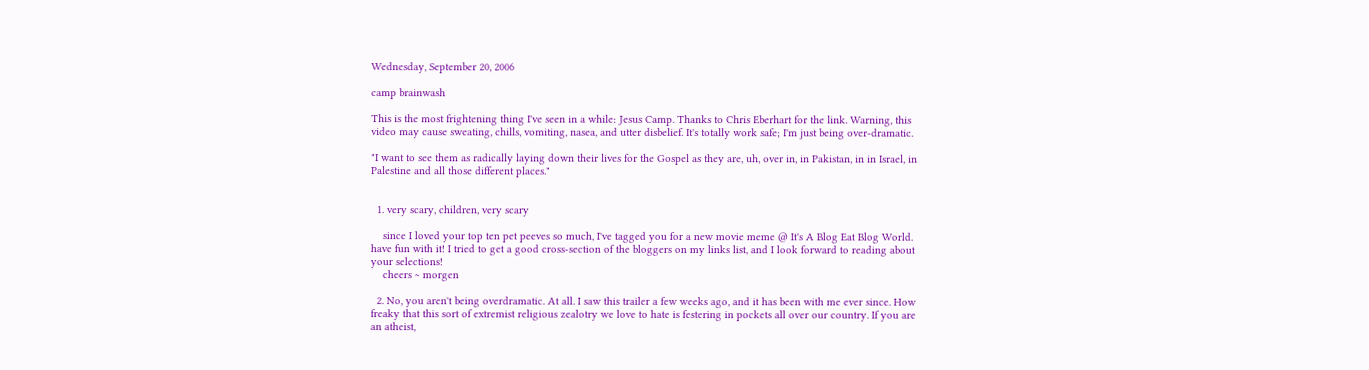Wednesday, September 20, 2006

camp brainwash

This is the most frightening thing I've seen in a while: Jesus Camp. Thanks to Chris Eberhart for the link. Warning, this video may cause sweating, chills, vomiting, nasea, and utter disbelief. It's totally work safe; I'm just being over-dramatic.

"I want to see them as radically laying down their lives for the Gospel as they are, uh, over in, in Pakistan, in in Israel, in Palestine and all those different places."


  1. very scary, children, very scary

    since I loved your top ten pet peeves so much, I've tagged you for a new movie meme @ It's A Blog Eat Blog World. have fun with it! I tried to get a good cross-section of the bloggers on my links list, and I look forward to reading about your selections!
    cheers ~ morgen

  2. No, you aren't being overdramatic. At all. I saw this trailer a few weeks ago, and it has been with me ever since. How freaky that this sort of extremist religious zealotry we love to hate is festering in pockets all over our country. If you are an atheist,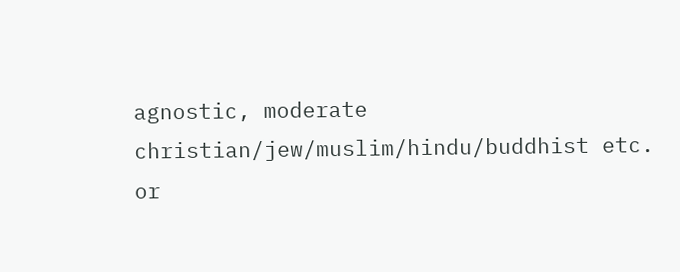agnostic, moderate christian/jew/muslim/hindu/buddhist etc. or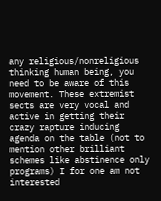any religious/nonreligious thinking human being, you need to be aware of this movement. These extremist sects are very vocal and active in getting their crazy rapture inducing agenda on the table (not to mention other brilliant schemes like abstinence only programs) I for one am not interested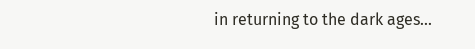in returning to the dark ages...